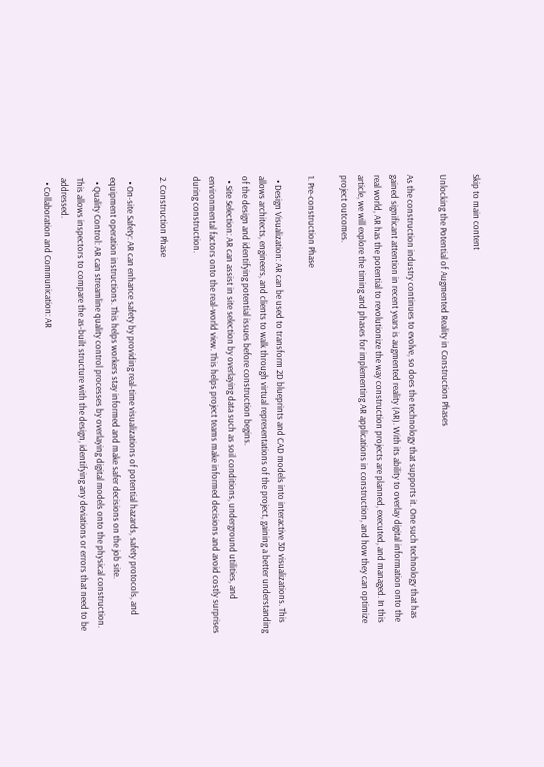Skip to main content

Unlocking the Potential of Augmented Reality in Construction Phases

As the construction industry continues to evolve, so does the technology that supports it. One such technology that has gained significant attention in recent years is augmented reality (AR). With its ability to overlay digital information onto the real world, AR has the potential to revolutionize the way construction projects are planned, executed, and managed. In this article, we will explore the timing and phases for implementing AR applications in construction, and how they can optimize project outcomes.

1. Pre-construction Phase

  • Design Visualization: AR can be used to transform 2D blueprints and CAD models into interactive 3D visualizations. This allows architects, engineers, and clients to walk through virtual representations of the project, gaining a better understanding of the design and identifying potential issues before construction begins.
  • Site Selection: AR can assist in site selection by overlaying data such as soil conditions, underground utilities, and environmental factors onto the real-world view. This helps project teams make informed decisions and avoid costly surprises during construction.

2. Construction Phase

  • On-site Safety: AR can enhance safety by providing real-time visualizations of potential hazards, safety protocols, and equipment operation instructions. This helps workers stay informed and make safer decisions on the job site.
  • Quality Control: AR can streamline quality control processes by overlaying digital models onto the physical construction. This allows inspectors to compare the as-built structure with the design, identifying any deviations or errors that need to be addressed.
  • Collaboration and Communication: AR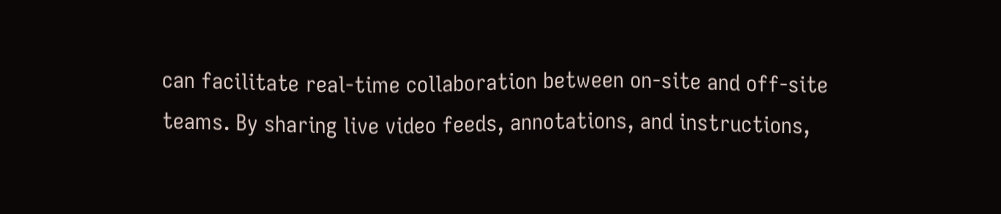can facilitate real-time collaboration between on-site and off-site teams. By sharing live video feeds, annotations, and instructions,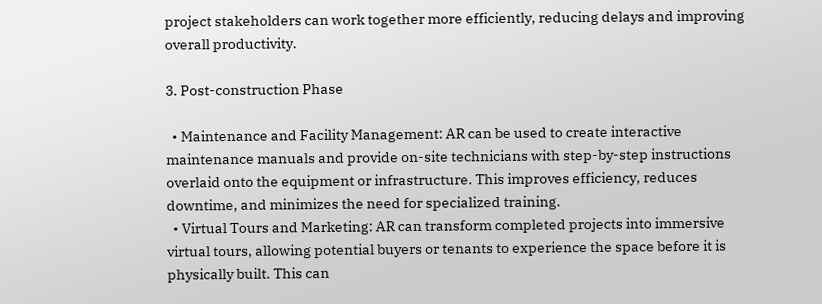project stakeholders can work together more efficiently, reducing delays and improving overall productivity.

3. Post-construction Phase

  • Maintenance and Facility Management: AR can be used to create interactive maintenance manuals and provide on-site technicians with step-by-step instructions overlaid onto the equipment or infrastructure. This improves efficiency, reduces downtime, and minimizes the need for specialized training.
  • Virtual Tours and Marketing: AR can transform completed projects into immersive virtual tours, allowing potential buyers or tenants to experience the space before it is physically built. This can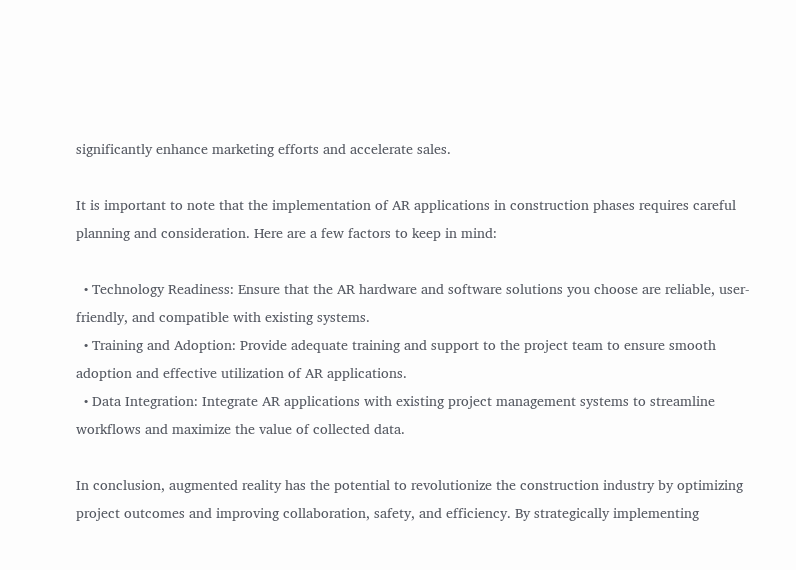significantly enhance marketing efforts and accelerate sales.

It is important to note that the implementation of AR applications in construction phases requires careful planning and consideration. Here are a few factors to keep in mind:

  • Technology Readiness: Ensure that the AR hardware and software solutions you choose are reliable, user-friendly, and compatible with existing systems.
  • Training and Adoption: Provide adequate training and support to the project team to ensure smooth adoption and effective utilization of AR applications.
  • Data Integration: Integrate AR applications with existing project management systems to streamline workflows and maximize the value of collected data.

In conclusion, augmented reality has the potential to revolutionize the construction industry by optimizing project outcomes and improving collaboration, safety, and efficiency. By strategically implementing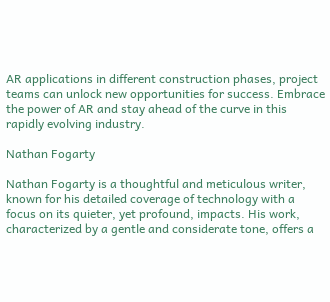AR applications in different construction phases, project teams can unlock new opportunities for success. Embrace the power of AR and stay ahead of the curve in this rapidly evolving industry.

Nathan Fogarty

Nathan Fogarty is a thoughtful and meticulous writer, known for his detailed coverage of technology with a focus on its quieter, yet profound, impacts. His work, characterized by a gentle and considerate tone, offers a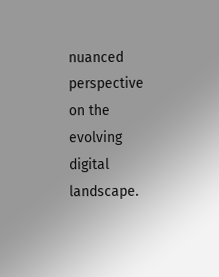nuanced perspective on the evolving digital landscape.